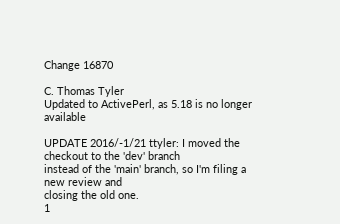Change 16870

C. Thomas Tyler
Updated to ActivePerl, as 5.18 is no longer available

UPDATE 2016/-1/21 ttyler: I moved the checkout to the 'dev' branch
instead of the 'main' branch, so I'm filing a new review and
closing the old one.
1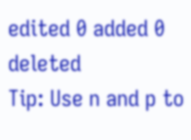edited 0 added 0 deleted
Tip: Use n and p to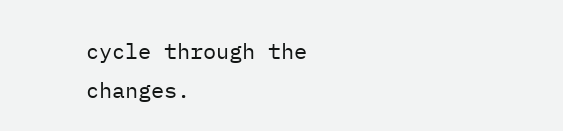cycle through the changes.